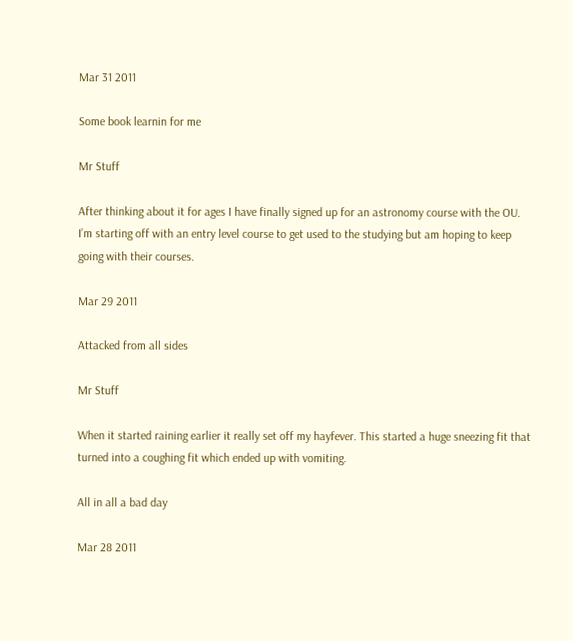Mar 31 2011

Some book learnin for me

Mr Stuff

After thinking about it for ages I have finally signed up for an astronomy course with the OU. I’m starting off with an entry level course to get used to the studying but am hoping to keep going with their courses.

Mar 29 2011

Attacked from all sides

Mr Stuff

When it started raining earlier it really set off my hayfever. This started a huge sneezing fit that turned into a coughing fit which ended up with vomiting.

All in all a bad day

Mar 28 2011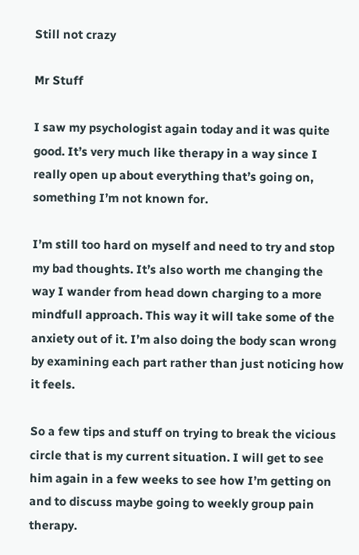Still not crazy

Mr Stuff

I saw my psychologist again today and it was quite good. It’s very much like therapy in a way since I really open up about everything that’s going on, something I’m not known for.

I’m still too hard on myself and need to try and stop my bad thoughts. It’s also worth me changing the way I wander from head down charging to a more mindfull approach. This way it will take some of the anxiety out of it. I’m also doing the body scan wrong by examining each part rather than just noticing how it feels.

So a few tips and stuff on trying to break the vicious circle that is my current situation. I will get to see him again in a few weeks to see how I’m getting on and to discuss maybe going to weekly group pain therapy.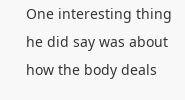One interesting thing he did say was about how the body deals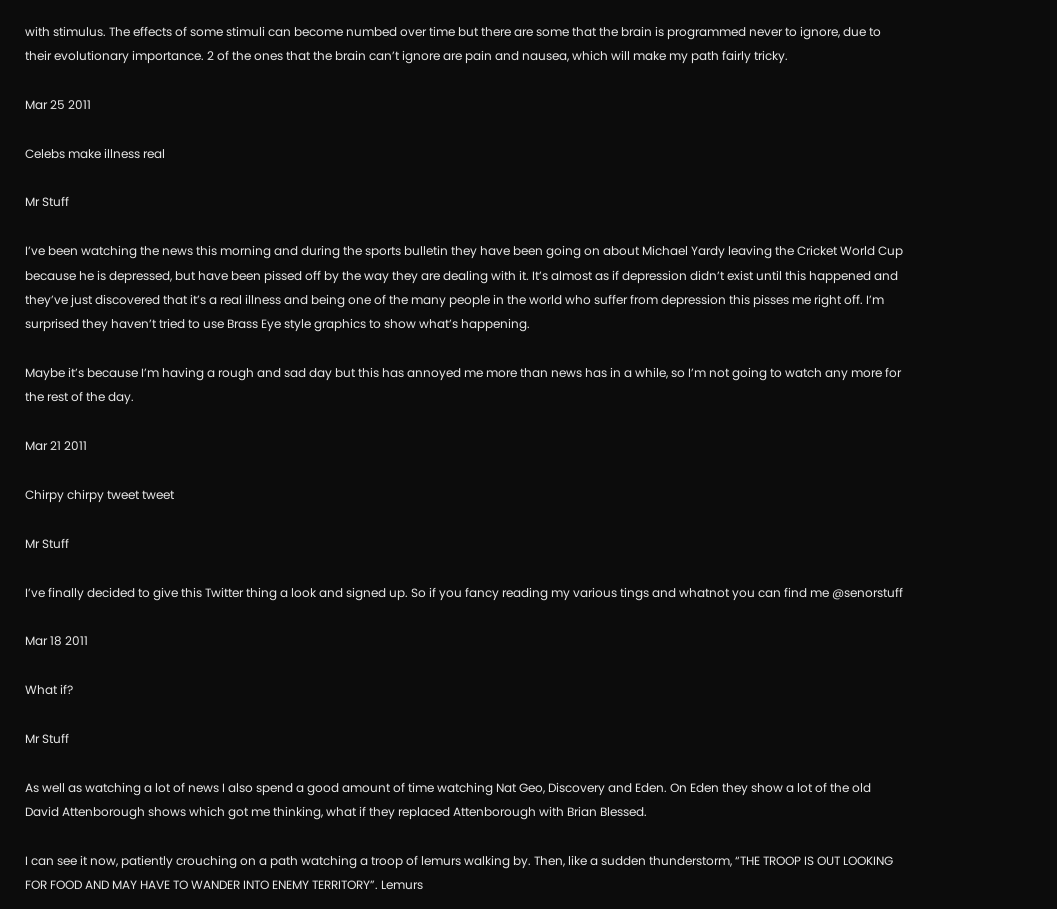with stimulus. The effects of some stimuli can become numbed over time but there are some that the brain is programmed never to ignore, due to their evolutionary importance. 2 of the ones that the brain can’t ignore are pain and nausea, which will make my path fairly tricky.

Mar 25 2011

Celebs make illness real

Mr Stuff

I’ve been watching the news this morning and during the sports bulletin they have been going on about Michael Yardy leaving the Cricket World Cup because he is depressed, but have been pissed off by the way they are dealing with it. It’s almost as if depression didn’t exist until this happened and they’ve just discovered that it’s a real illness and being one of the many people in the world who suffer from depression this pisses me right off. I’m surprised they haven’t tried to use Brass Eye style graphics to show what’s happening.

Maybe it’s because I’m having a rough and sad day but this has annoyed me more than news has in a while, so I’m not going to watch any more for the rest of the day.

Mar 21 2011

Chirpy chirpy tweet tweet

Mr Stuff

I’ve finally decided to give this Twitter thing a look and signed up. So if you fancy reading my various tings and whatnot you can find me @senorstuff

Mar 18 2011

What if?

Mr Stuff

As well as watching a lot of news I also spend a good amount of time watching Nat Geo, Discovery and Eden. On Eden they show a lot of the old David Attenborough shows which got me thinking, what if they replaced Attenborough with Brian Blessed.

I can see it now, patiently crouching on a path watching a troop of lemurs walking by. Then, like a sudden thunderstorm, “THE TROOP IS OUT LOOKING FOR FOOD AND MAY HAVE TO WANDER INTO ENEMY TERRITORY”. Lemurs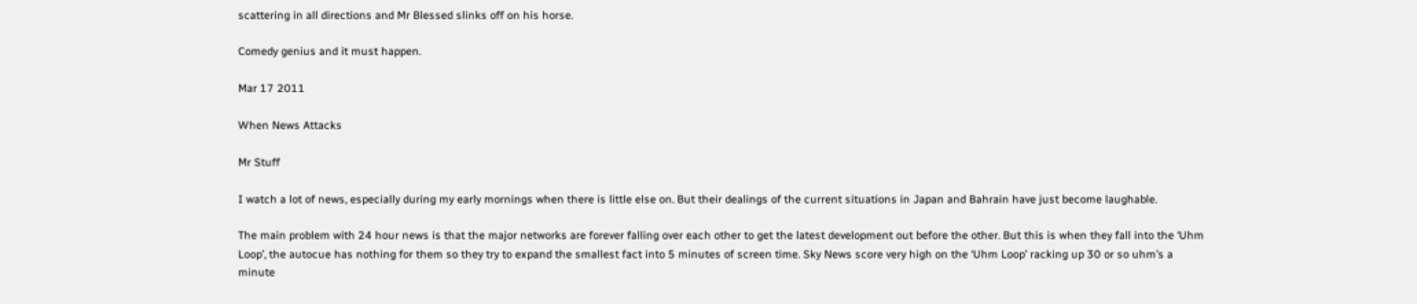scattering in all directions and Mr Blessed slinks off on his horse.

Comedy genius and it must happen.

Mar 17 2011

When News Attacks

Mr Stuff

I watch a lot of news, especially during my early mornings when there is little else on. But their dealings of the current situations in Japan and Bahrain have just become laughable.

The main problem with 24 hour news is that the major networks are forever falling over each other to get the latest development out before the other. But this is when they fall into the ‘Uhm Loop’, the autocue has nothing for them so they try to expand the smallest fact into 5 minutes of screen time. Sky News score very high on the ‘Uhm Loop’ racking up 30 or so uhm’s a minute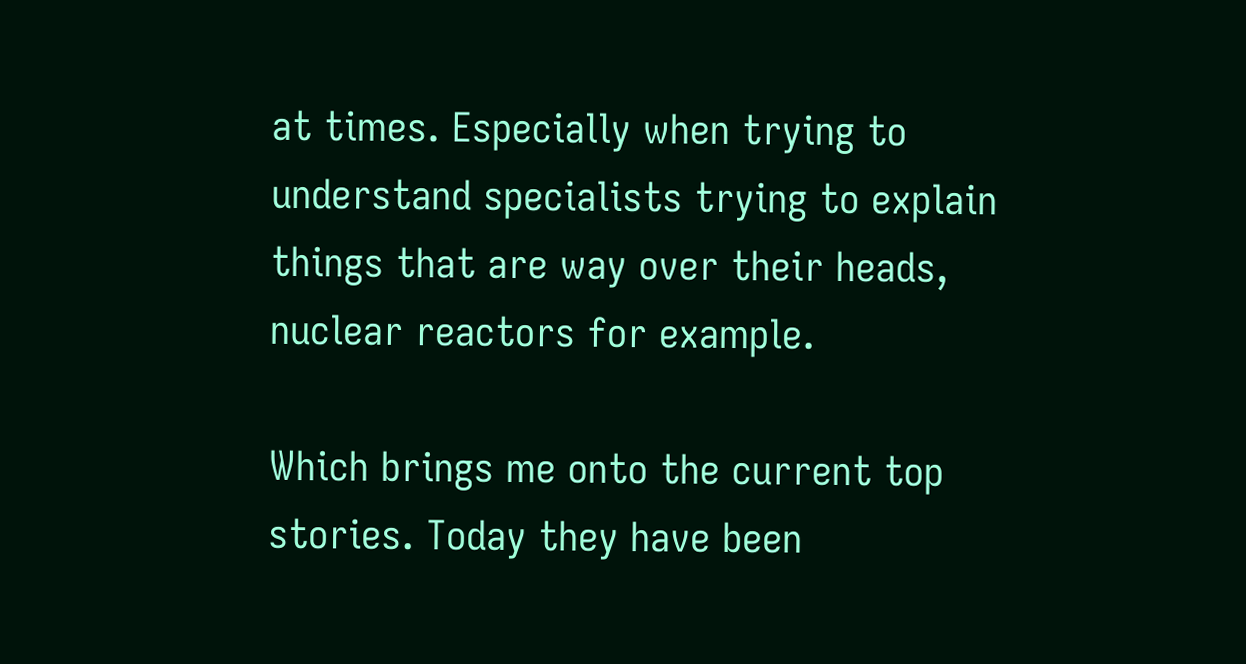at times. Especially when trying to understand specialists trying to explain things that are way over their heads, nuclear reactors for example.

Which brings me onto the current top stories. Today they have been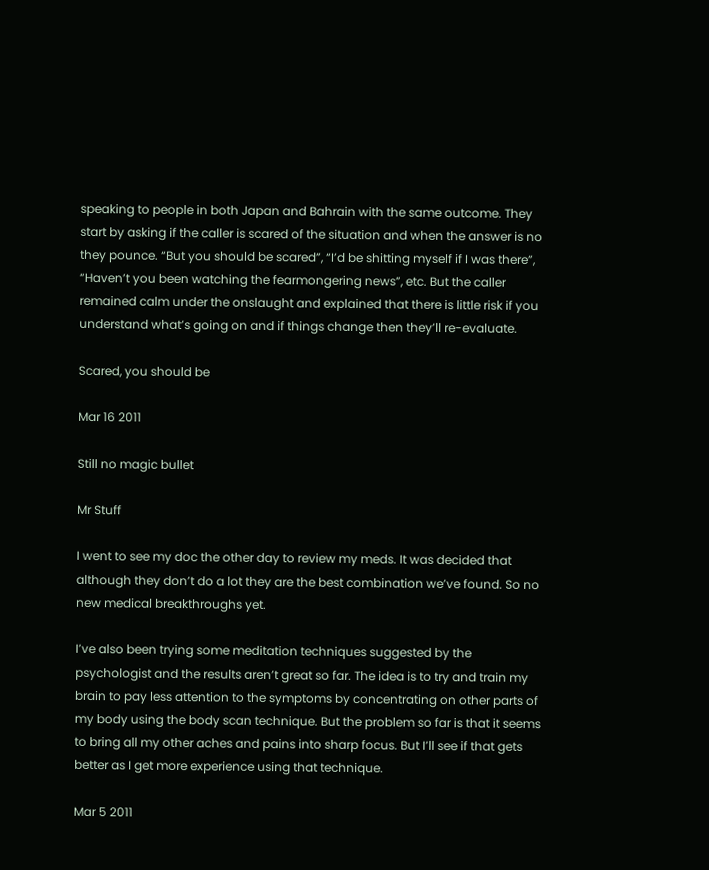speaking to people in both Japan and Bahrain with the same outcome. They start by asking if the caller is scared of the situation and when the answer is no they pounce. “But you should be scared”, “I’d be shitting myself if I was there”, “Haven’t you been watching the fearmongering news”, etc. But the caller remained calm under the onslaught and explained that there is little risk if you understand what’s going on and if things change then they’ll re-evaluate.

Scared, you should be

Mar 16 2011

Still no magic bullet

Mr Stuff

I went to see my doc the other day to review my meds. It was decided that although they don’t do a lot they are the best combination we’ve found. So no new medical breakthroughs yet.

I’ve also been trying some meditation techniques suggested by the psychologist and the results aren’t great so far. The idea is to try and train my brain to pay less attention to the symptoms by concentrating on other parts of my body using the body scan technique. But the problem so far is that it seems to bring all my other aches and pains into sharp focus. But I’ll see if that gets better as I get more experience using that technique.

Mar 5 2011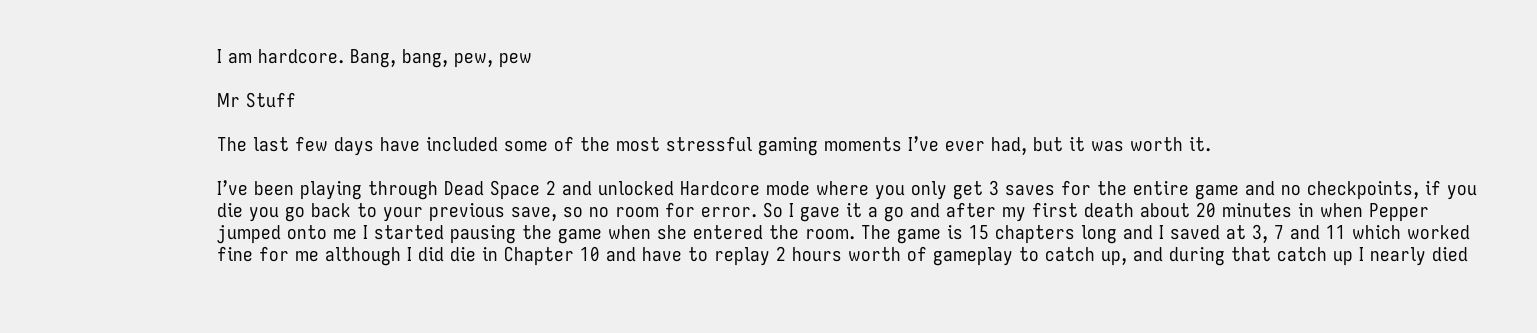I am hardcore. Bang, bang, pew, pew

Mr Stuff

The last few days have included some of the most stressful gaming moments I’ve ever had, but it was worth it.

I’ve been playing through Dead Space 2 and unlocked Hardcore mode where you only get 3 saves for the entire game and no checkpoints, if you die you go back to your previous save, so no room for error. So I gave it a go and after my first death about 20 minutes in when Pepper jumped onto me I started pausing the game when she entered the room. The game is 15 chapters long and I saved at 3, 7 and 11 which worked fine for me although I did die in Chapter 10 and have to replay 2 hours worth of gameplay to catch up, and during that catch up I nearly died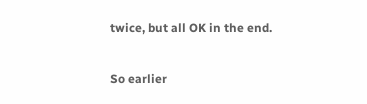twice, but all OK in the end.

So earlier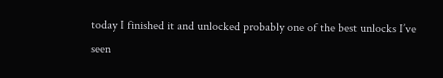today I finished it and unlocked probably one of the best unlocks I’ve seen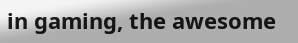in gaming, the awesome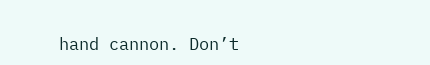hand cannon. Don’t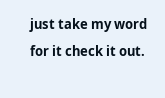just take my word for it check it out.